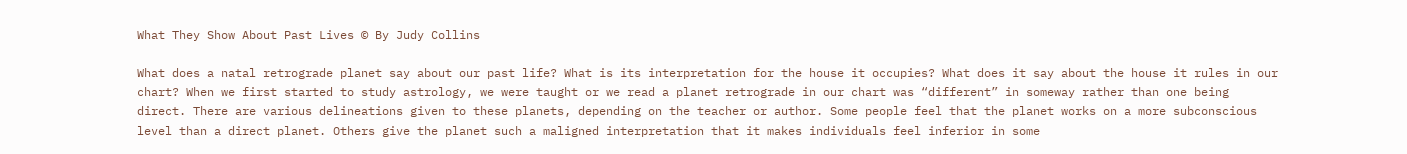What They Show About Past Lives © By Judy Collins

What does a natal retrograde planet say about our past life? What is its interpretation for the house it occupies? What does it say about the house it rules in our chart? When we first started to study astrology, we were taught or we read a planet retrograde in our chart was “different” in someway rather than one being direct. There are various delineations given to these planets, depending on the teacher or author. Some people feel that the planet works on a more subconscious level than a direct planet. Others give the planet such a maligned interpretation that it makes individuals feel inferior in some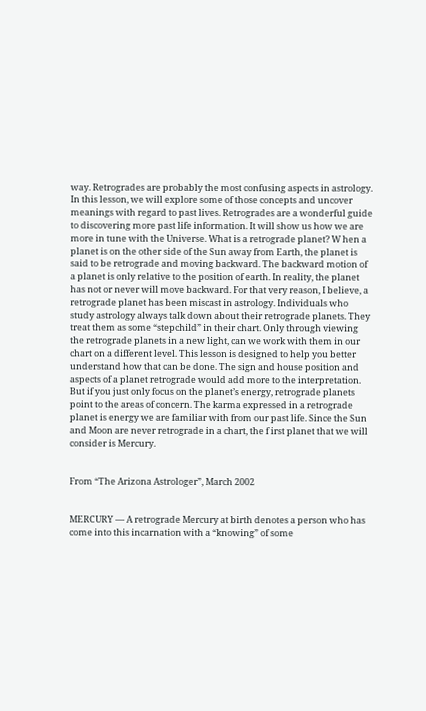way. Retrogrades are probably the most confusing aspects in astrology. In this lesson, we will explore some of those concepts and uncover meanings with regard to past lives. Retrogrades are a wonderful guide to discovering more past life information. It will show us how we are more in tune with the Universe. What is a retrograde planet? W hen a planet is on the other side of the Sun away from Earth, the planet is said to be retrograde and moving backward. The backward motion of a planet is only relative to the position of earth. In reality, the planet has not or never will move backward. For that very reason, I believe, a retrograde planet has been miscast in astrology. Individuals who study astrology always talk down about their retrograde planets. They treat them as some “stepchild” in their chart. Only through viewing the retrograde planets in a new light, can we work with them in our chart on a different level. This lesson is designed to help you better understand how that can be done. The sign and house position and aspects of a planet retrograde would add more to the interpretation. But if you just only focus on the planet’s energy, retrograde planets point to the areas of concern. The karma expressed in a retrograde planet is energy we are familiar with from our past life. Since the Sun and Moon are never retrograde in a chart, the f irst planet that we will consider is Mercury.


From “The Arizona Astrologer”, March 2002


MERCURY — A retrograde Mercury at birth denotes a person who has come into this incarnation with a “knowing” of some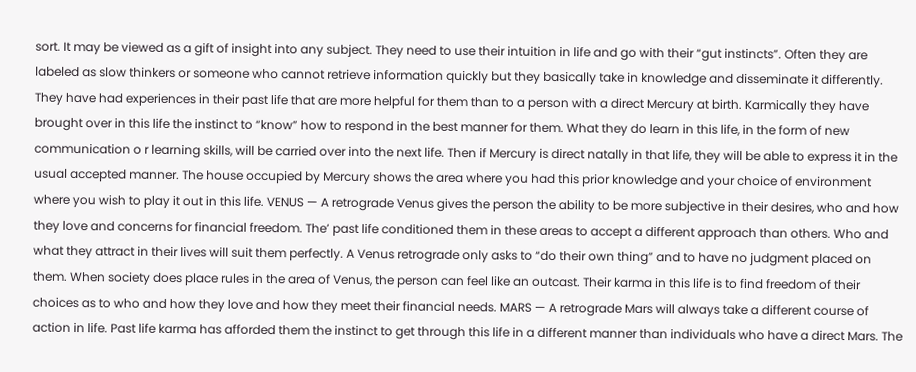sort. It may be viewed as a gift of insight into any subject. They need to use their intuition in life and go with their “gut instincts”. Often they are labeled as slow thinkers or someone who cannot retrieve information quickly but they basically take in knowledge and disseminate it differently. They have had experiences in their past life that are more helpful for them than to a person with a direct Mercury at birth. Karmically they have brought over in this life the instinct to “know” how to respond in the best manner for them. What they do learn in this life, in the form of new communication o r learning skills, will be carried over into the next life. Then if Mercury is direct natally in that life, they will be able to express it in the usual accepted manner. The house occupied by Mercury shows the area where you had this prior knowledge and your choice of environment where you wish to play it out in this life. VENUS — A retrograde Venus gives the person the ability to be more subjective in their desires, who and how they love and concerns for financial freedom. The’ past life conditioned them in these areas to accept a different approach than others. Who and what they attract in their lives will suit them perfectly. A Venus retrograde only asks to “do their own thing” and to have no judgment placed on them. When society does place rules in the area of Venus, the person can feel like an outcast. Their karma in this life is to find freedom of their choices as to who and how they love and how they meet their financial needs. MARS — A retrograde Mars will always take a different course of action in life. Past life karma has afforded them the instinct to get through this life in a different manner than individuals who have a direct Mars. The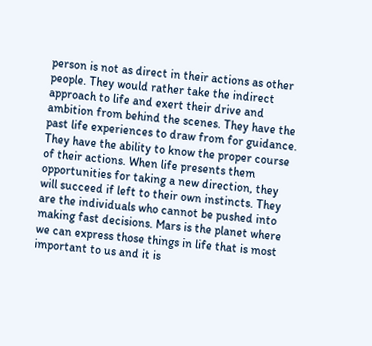person is not as direct in their actions as other people. They would rather take the indirect approach to life and exert their drive and ambition from behind the scenes. They have the past life experiences to draw from for guidance. They have the ability to know the proper course of their actions. When life presents them opportunities for taking a new direction, they will succeed if left to their own instincts. They are the individuals who cannot be pushed into making fast decisions. Mars is the planet where we can express those things in life that is most important to us and it is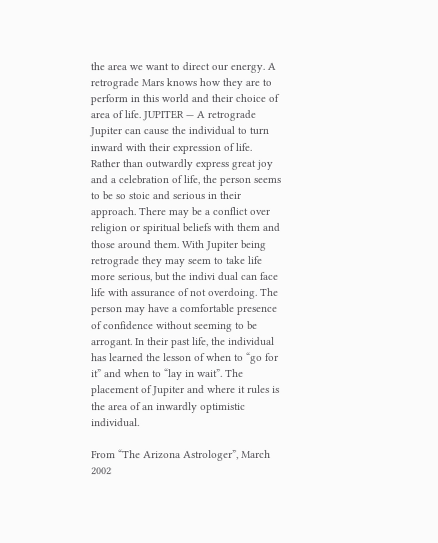the area we want to direct our energy. A retrograde Mars knows how they are to perform in this world and their choice of area of life. JUPITER — A retrograde Jupiter can cause the individual to turn inward with their expression of life. Rather than outwardly express great joy and a celebration of life, the person seems to be so stoic and serious in their approach. There may be a conflict over religion or spiritual beliefs with them and those around them. With Jupiter being retrograde they may seem to take life more serious, but the indivi dual can face life with assurance of not overdoing. The person may have a comfortable presence of confidence without seeming to be arrogant. In their past life, the individual has learned the lesson of when to “go for it” and when to “lay in wait”. The placement of Jupiter and where it rules is the area of an inwardly optimistic individual.

From “The Arizona Astrologer”, March 2002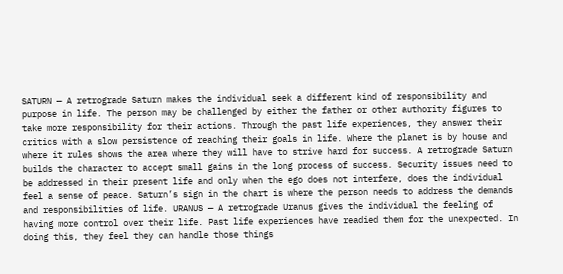SATURN — A retrograde Saturn makes the individual seek a different kind of responsibility and purpose in life. The person may be challenged by either the father or other authority figures to take more responsibility for their actions. Through the past life experiences, they answer their critics with a slow persistence of reaching their goals in life. Where the planet is by house and where it rules shows the area where they will have to strive hard for success. A retrograde Saturn builds the character to accept small gains in the long process of success. Security issues need to be addressed in their present life and only when the ego does not interfere, does the individual feel a sense of peace. Saturn’s sign in the chart is where the person needs to address the demands and responsibilities of life. URANUS — A retrograde Uranus gives the individual the feeling of having more control over their life. Past life experiences have readied them for the unexpected. In doing this, they feel they can handle those things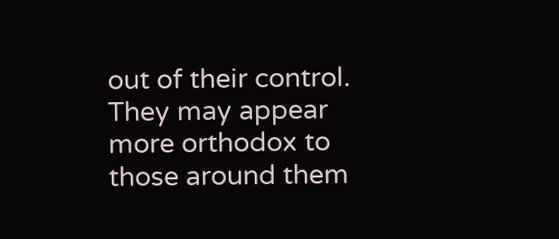out of their control. They may appear more orthodox to those around them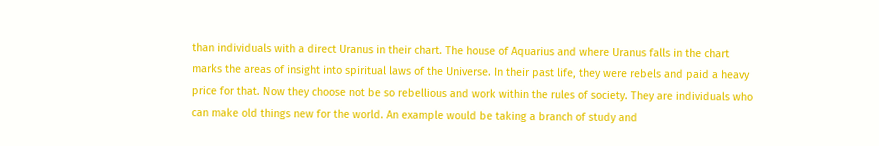than individuals with a direct Uranus in their chart. The house of Aquarius and where Uranus falls in the chart marks the areas of insight into spiritual laws of the Universe. In their past life, they were rebels and paid a heavy price for that. Now they choose not be so rebellious and work within the rules of society. They are individuals who can make old things new for the world. An example would be taking a branch of study and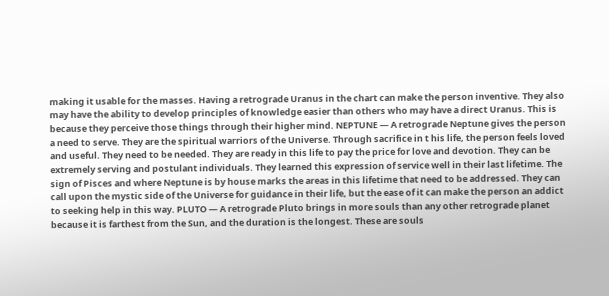making it usable for the masses. Having a retrograde Uranus in the chart can make the person inventive. They also may have the ability to develop principles of knowledge easier than others who may have a direct Uranus. This is because they perceive those things through their higher mind. NEPTUNE — A retrograde Neptune gives the person a need to serve. They are the spiritual warriors of the Universe. Through sacrifice in t his life, the person feels loved and useful. They need to be needed. They are ready in this life to pay the price for love and devotion. They can be extremely serving and postulant individuals. They learned this expression of service well in their last lifetime. The sign of Pisces and where Neptune is by house marks the areas in this lifetime that need to be addressed. They can call upon the mystic side of the Universe for guidance in their life, but the ease of it can make the person an addict to seeking help in this way. PLUTO — A retrograde Pluto brings in more souls than any other retrograde planet because it is farthest from the Sun, and the duration is the longest. These are souls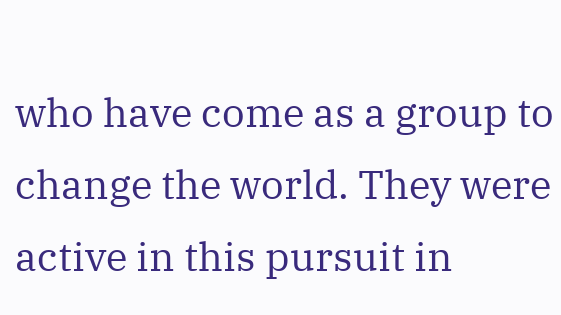who have come as a group to change the world. They were active in this pursuit in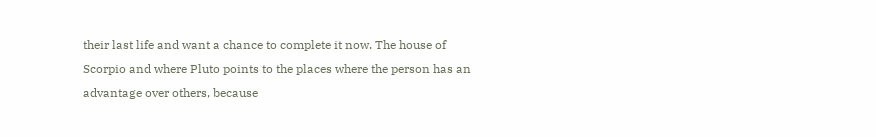their last life and want a chance to complete it now. The house of Scorpio and where Pluto points to the places where the person has an advantage over others, because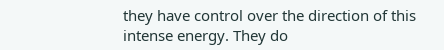they have control over the direction of this intense energy. They do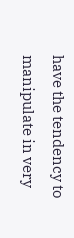have the tendency to manipulate in very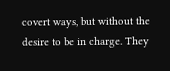covert ways, but without the desire to be in charge. They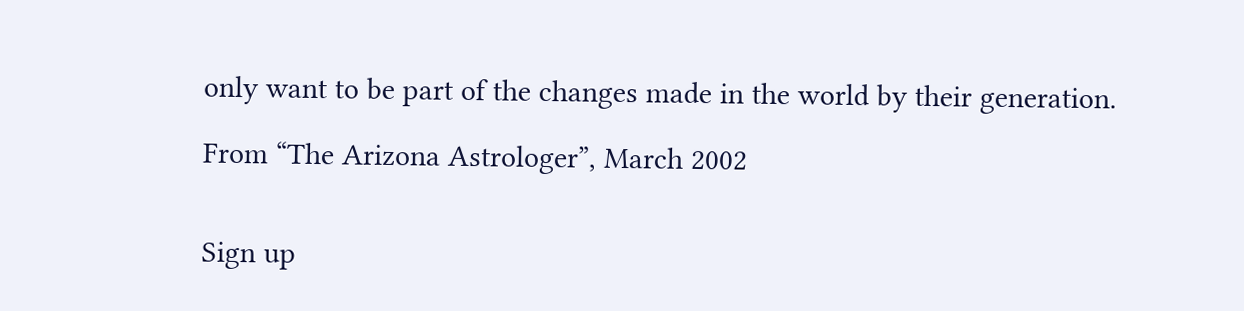only want to be part of the changes made in the world by their generation.

From “The Arizona Astrologer”, March 2002


Sign up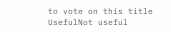to vote on this title
UsefulNot useful